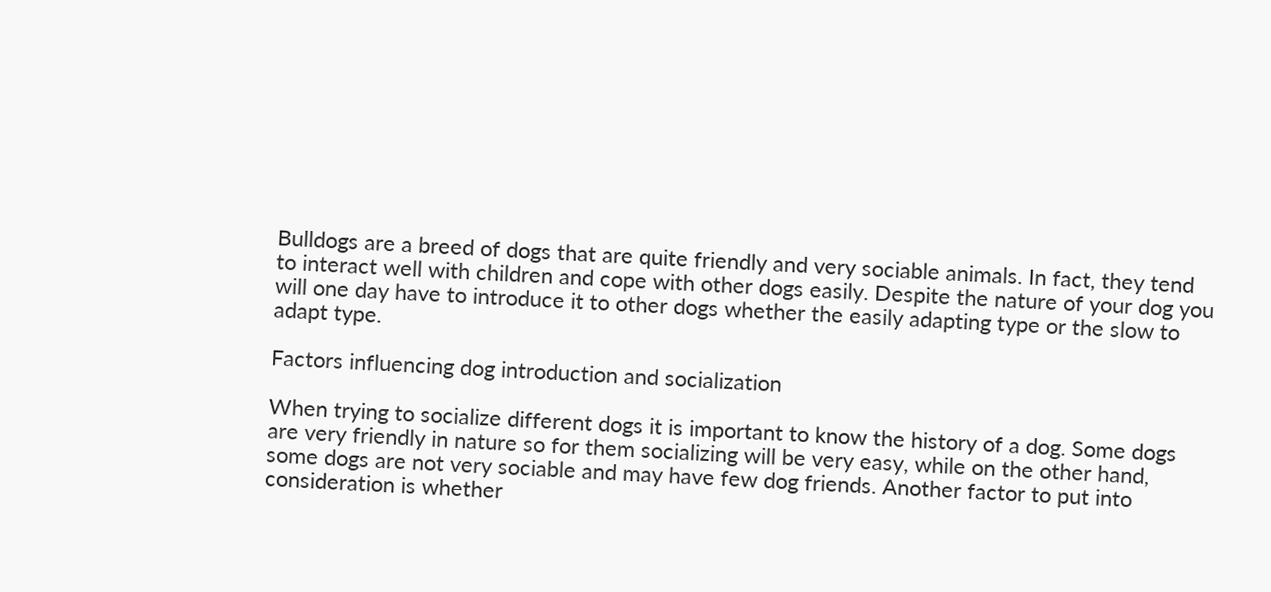Bulldogs are a breed of dogs that are quite friendly and very sociable animals. In fact, they tend to interact well with children and cope with other dogs easily. Despite the nature of your dog you will one day have to introduce it to other dogs whether the easily adapting type or the slow to adapt type.

Factors influencing dog introduction and socialization

When trying to socialize different dogs it is important to know the history of a dog. Some dogs are very friendly in nature so for them socializing will be very easy, while on the other hand, some dogs are not very sociable and may have few dog friends. Another factor to put into consideration is whether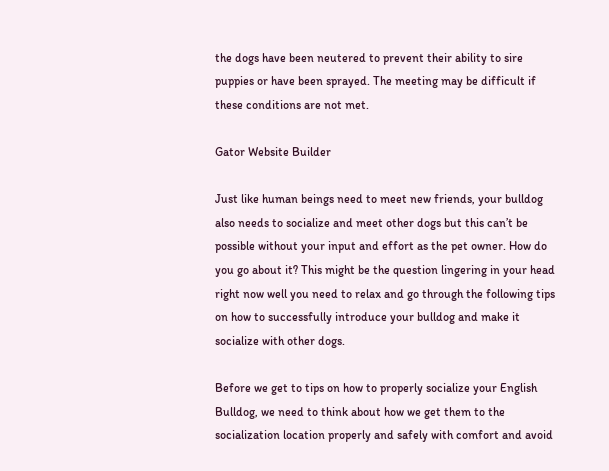the dogs have been neutered to prevent their ability to sire puppies or have been sprayed. The meeting may be difficult if these conditions are not met.

Gator Website Builder

Just like human beings need to meet new friends, your bulldog also needs to socialize and meet other dogs but this can’t be possible without your input and effort as the pet owner. How do you go about it? This might be the question lingering in your head right now well you need to relax and go through the following tips on how to successfully introduce your bulldog and make it socialize with other dogs.

Before we get to tips on how to properly socialize your English Bulldog, we need to think about how we get them to the socialization location properly and safely with comfort and avoid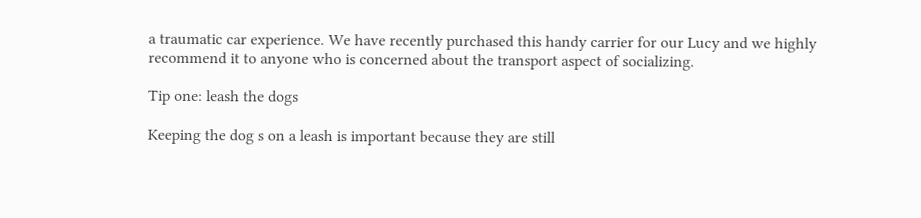a traumatic car experience. We have recently purchased this handy carrier for our Lucy and we highly recommend it to anyone who is concerned about the transport aspect of socializing.

Tip one: leash the dogs

Keeping the dog s on a leash is important because they are still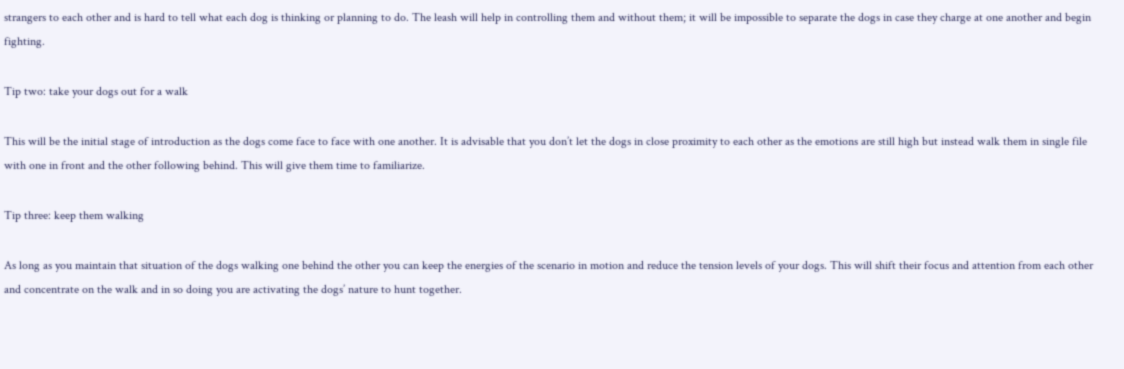strangers to each other and is hard to tell what each dog is thinking or planning to do. The leash will help in controlling them and without them; it will be impossible to separate the dogs in case they charge at one another and begin fighting.

Tip two: take your dogs out for a walk

This will be the initial stage of introduction as the dogs come face to face with one another. It is advisable that you don’t let the dogs in close proximity to each other as the emotions are still high but instead walk them in single file with one in front and the other following behind. This will give them time to familiarize.

Tip three: keep them walking

As long as you maintain that situation of the dogs walking one behind the other you can keep the energies of the scenario in motion and reduce the tension levels of your dogs. This will shift their focus and attention from each other and concentrate on the walk and in so doing you are activating the dogs’ nature to hunt together.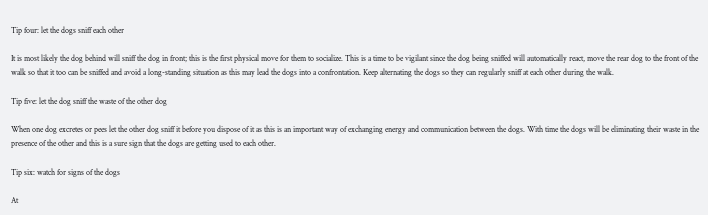Tip four: let the dogs sniff each other

It is most likely the dog behind will sniff the dog in front; this is the first physical move for them to socialize. This is a time to be vigilant since the dog being sniffed will automatically react, move the rear dog to the front of the walk so that it too can be sniffed and avoid a long-standing situation as this may lead the dogs into a confrontation. Keep alternating the dogs so they can regularly sniff at each other during the walk.

Tip five: let the dog sniff the waste of the other dog

When one dog excretes or pees let the other dog sniff it before you dispose of it as this is an important way of exchanging energy and communication between the dogs. With time the dogs will be eliminating their waste in the presence of the other and this is a sure sign that the dogs are getting used to each other.

Tip six: watch for signs of the dogs

At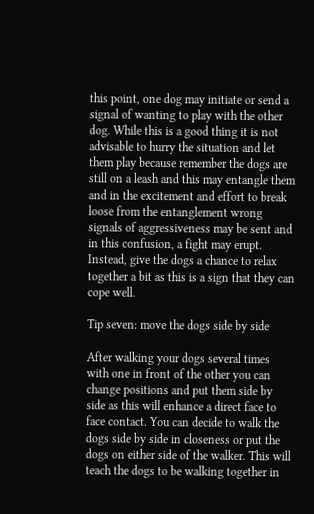this point, one dog may initiate or send a signal of wanting to play with the other dog. While this is a good thing it is not advisable to hurry the situation and let them play because remember the dogs are still on a leash and this may entangle them and in the excitement and effort to break loose from the entanglement wrong signals of aggressiveness may be sent and in this confusion, a fight may erupt. Instead, give the dogs a chance to relax together a bit as this is a sign that they can cope well.

Tip seven: move the dogs side by side

After walking your dogs several times with one in front of the other you can change positions and put them side by side as this will enhance a direct face to face contact. You can decide to walk the dogs side by side in closeness or put the dogs on either side of the walker. This will teach the dogs to be walking together in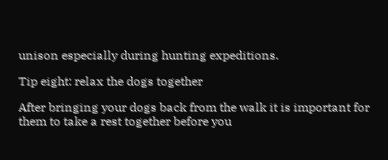unison especially during hunting expeditions.

Tip eight: relax the dogs together

After bringing your dogs back from the walk it is important for them to take a rest together before you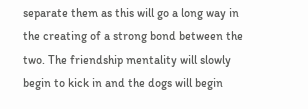separate them as this will go a long way in the creating of a strong bond between the two. The friendship mentality will slowly begin to kick in and the dogs will begin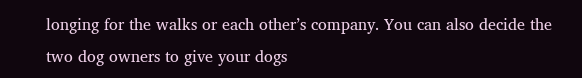longing for the walks or each other’s company. You can also decide the two dog owners to give your dogs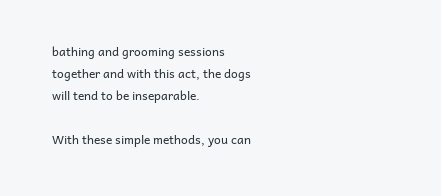bathing and grooming sessions together and with this act, the dogs will tend to be inseparable.

With these simple methods, you can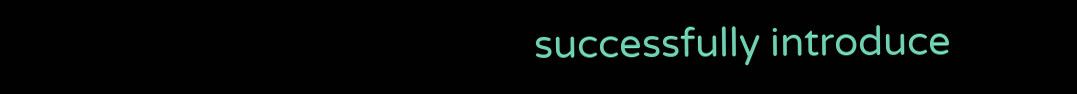successfully introduce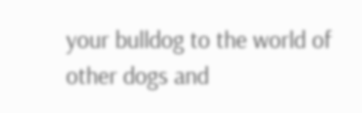your bulldog to the world of other dogs and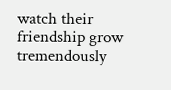watch their friendship grow tremendously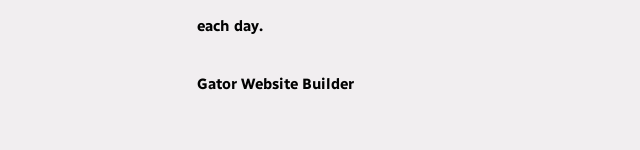each day.

Gator Website Builder